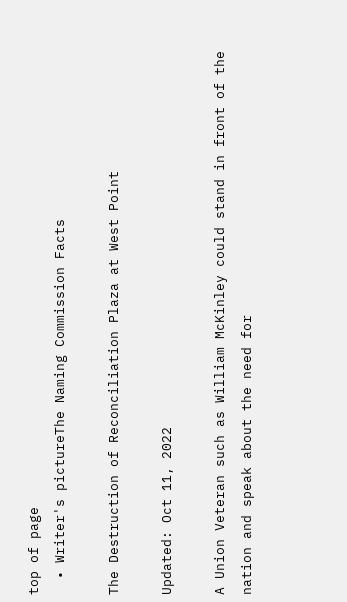top of page
  • Writer's pictureThe Naming Commission Facts

The Destruction of Reconciliation Plaza at West Point

Updated: Oct 11, 2022

A Union Veteran such as William McKinley could stand in front of the nation and speak about the need for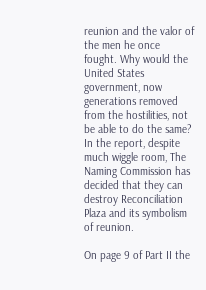reunion and the valor of the men he once fought. Why would the United States government, now generations removed from the hostilities, not be able to do the same? In the report, despite much wiggle room, The Naming Commission has decided that they can destroy Reconciliation Plaza and its symbolism of reunion.

On page 9 of Part II the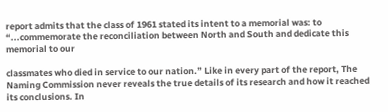report admits that the class of 1961 stated its intent to a memorial was: to “...commemorate the reconciliation between North and South and dedicate this memorial to our

classmates who died in service to our nation.” Like in every part of the report, The Naming Commission never reveals the true details of its research and how it reached its conclusions. In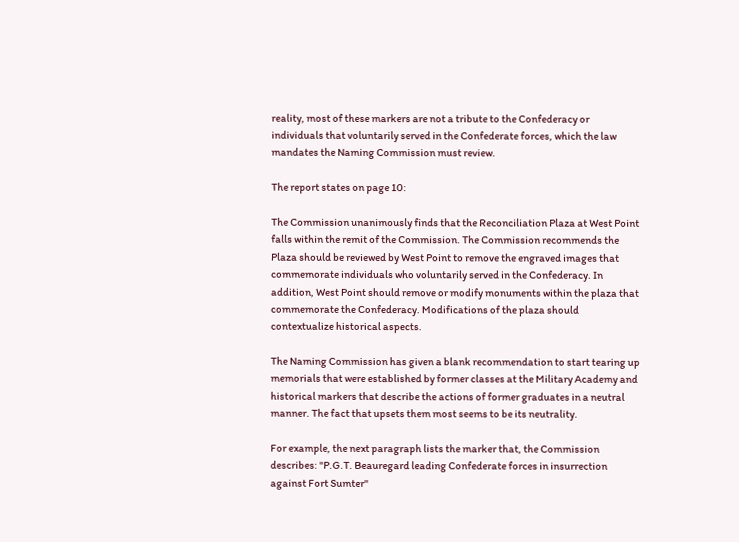reality, most of these markers are not a tribute to the Confederacy or individuals that voluntarily served in the Confederate forces, which the law mandates the Naming Commission must review.

The report states on page 10:

The Commission unanimously finds that the Reconciliation Plaza at West Point falls within the remit of the Commission. The Commission recommends the Plaza should be reviewed by West Point to remove the engraved images that commemorate individuals who voluntarily served in the Confederacy. In addition, West Point should remove or modify monuments within the plaza that commemorate the Confederacy. Modifications of the plaza should contextualize historical aspects.

The Naming Commission has given a blank recommendation to start tearing up memorials that were established by former classes at the Military Academy and historical markers that describe the actions of former graduates in a neutral manner. The fact that upsets them most seems to be its neutrality.

For example, the next paragraph lists the marker that, the Commission describes: "P.G.T. Beauregard leading Confederate forces in insurrection against Fort Sumter"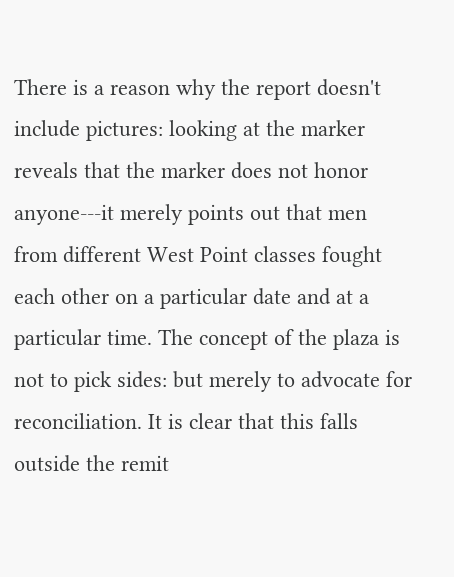There is a reason why the report doesn't include pictures: looking at the marker reveals that the marker does not honor anyone---it merely points out that men from different West Point classes fought each other on a particular date and at a particular time. The concept of the plaza is not to pick sides: but merely to advocate for reconciliation. It is clear that this falls outside the remit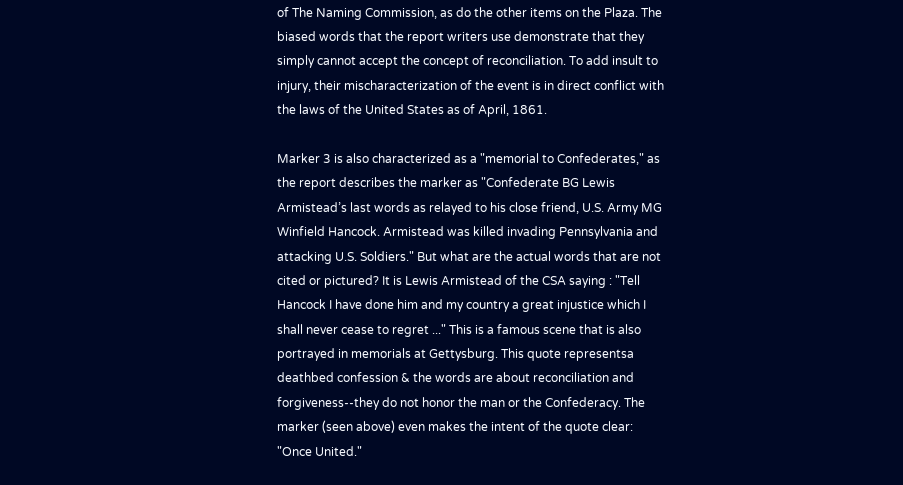of The Naming Commission, as do the other items on the Plaza. The biased words that the report writers use demonstrate that they simply cannot accept the concept of reconciliation. To add insult to injury, their mischaracterization of the event is in direct conflict with the laws of the United States as of April, 1861.

Marker 3 is also characterized as a "memorial to Confederates," as the report describes the marker as "Confederate BG Lewis Armistead’s last words as relayed to his close friend, U.S. Army MG Winfield Hancock. Armistead was killed invading Pennsylvania and attacking U.S. Soldiers." But what are the actual words that are not cited or pictured? It is Lewis Armistead of the CSA saying : "Tell Hancock I have done him and my country a great injustice which I shall never cease to regret ..." This is a famous scene that is also portrayed in memorials at Gettysburg. This quote representsa deathbed confession & the words are about reconciliation and forgiveness--they do not honor the man or the Confederacy. The marker (seen above) even makes the intent of the quote clear: "Once United."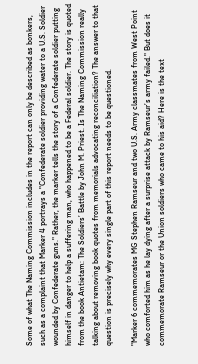Some of what The Naming Commission includes in the report can only be described as bonkers, such as a complaint that Marker 4 portrays a "Confederate soldier providing water to a U.S. Soldier wounded by Confederate guns." Rather, the marker tells the story of a Confederate soldier putting himself in danger to help a suffering man, who happened to be a Federal soldier. The story is quoted from the book Antietam: The Soldiers’ Battle by John M. Priest. Is The Naming Commission really talking about removing book quotes from memorials advocating reconciliation? The answer to that question is precisely why every single part of this report needs to be questioned.

"Marker 6 commemorates MG Stephen Ramseur and two U.S. Army classmates from West Point who comforted him as he lay dying after a surprise attack by Ramseur’s army failed." But does it commemorate Ramseur or the Union soldiers who came to his aid? Here is the text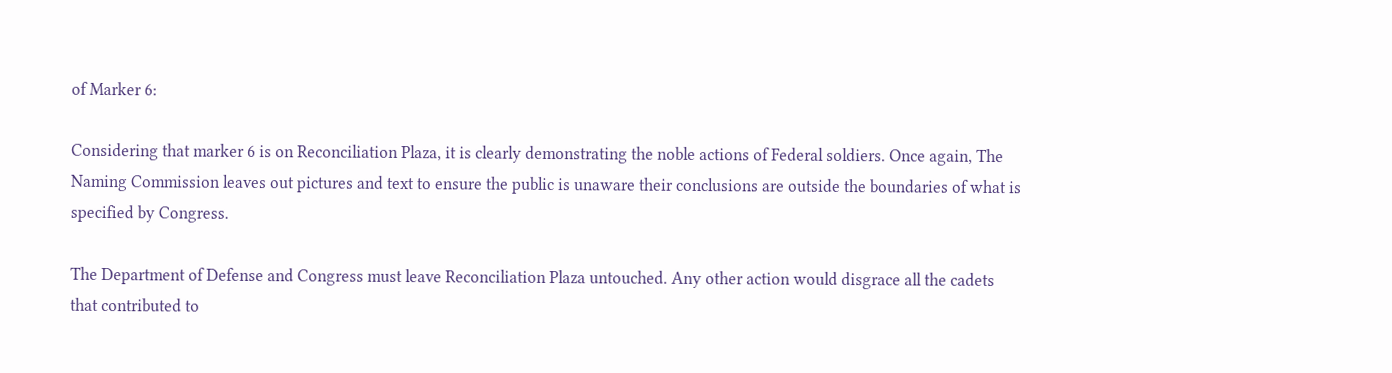of Marker 6:

Considering that marker 6 is on Reconciliation Plaza, it is clearly demonstrating the noble actions of Federal soldiers. Once again, The Naming Commission leaves out pictures and text to ensure the public is unaware their conclusions are outside the boundaries of what is specified by Congress.

The Department of Defense and Congress must leave Reconciliation Plaza untouched. Any other action would disgrace all the cadets that contributed to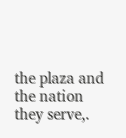the plaza and the nation they serve,.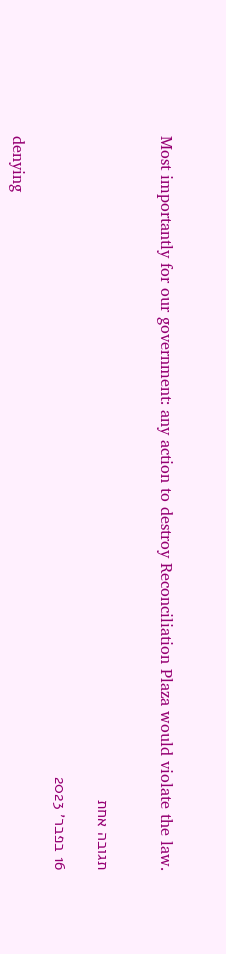Most importantly for our government: any action to destroy Reconciliation Plaza would violate the law.


תגובה אחת

16 בפבר׳ 2023

denying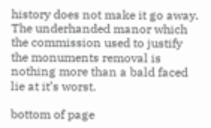history does not make it go away. The underhanded manor which the commission used to justify the monuments removal is nothing more than a bald faced lie at it’s worst.

bottom of page